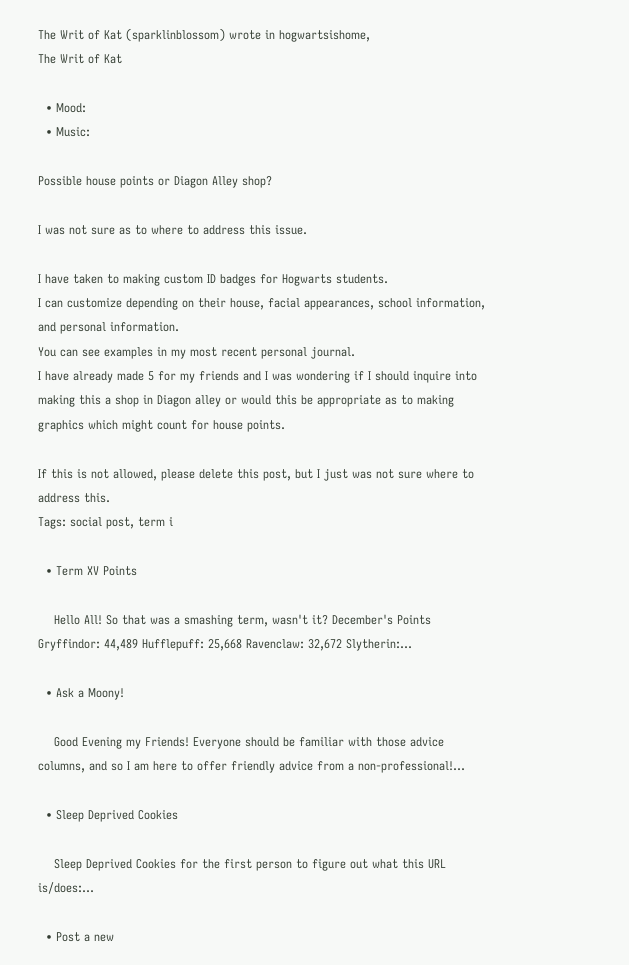The Writ of Kat (sparklinblossom) wrote in hogwartsishome,
The Writ of Kat

  • Mood:
  • Music:

Possible house points or Diagon Alley shop?

I was not sure as to where to address this issue.

I have taken to making custom ID badges for Hogwarts students.
I can customize depending on their house, facial appearances, school information, and personal information.
You can see examples in my most recent personal journal.
I have already made 5 for my friends and I was wondering if I should inquire into making this a shop in Diagon alley or would this be appropriate as to making graphics which might count for house points.

If this is not allowed, please delete this post, but I just was not sure where to address this.
Tags: social post, term i

  • Term XV Points

    Hello All! So that was a smashing term, wasn't it? December's Points Gryffindor: 44,489 Hufflepuff: 25,668 Ravenclaw: 32,672 Slytherin:…

  • Ask a Moony!

    Good Evening my Friends! Everyone should be familiar with those advice columns, and so I am here to offer friendly advice from a non-professional!…

  • Sleep Deprived Cookies

    Sleep Deprived Cookies for the first person to figure out what this URL is/does:…

  • Post a new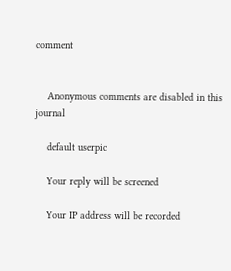comment


    Anonymous comments are disabled in this journal

    default userpic

    Your reply will be screened

    Your IP address will be recorded